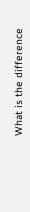What is the difference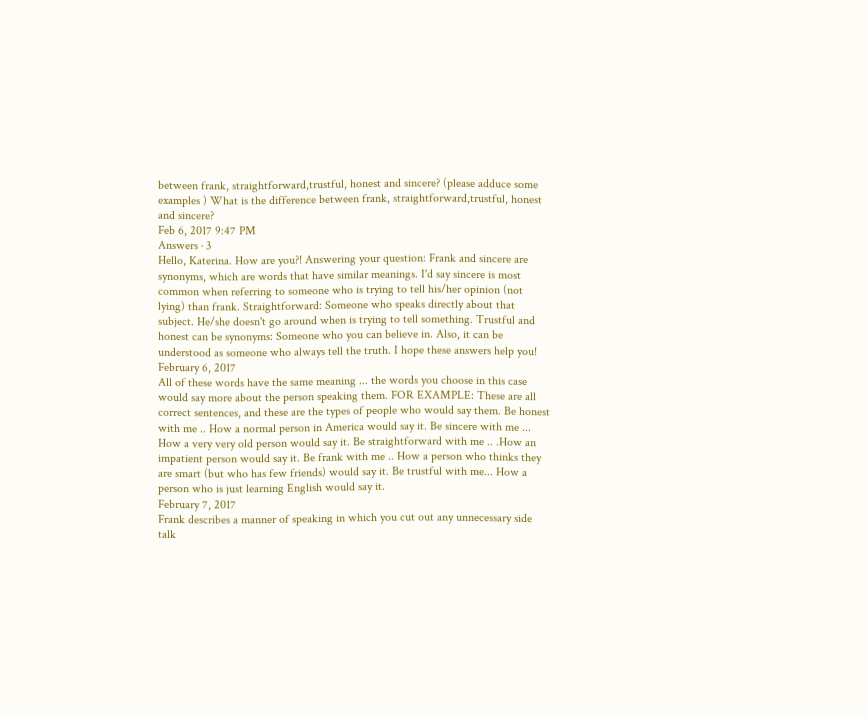between frank, straightforward,trustful, honest and sincere? (please adduce some examples ) What is the difference between frank, straightforward,trustful, honest and sincere?
Feb 6, 2017 9:47 PM
Answers · 3
Hello, Katerina. How are you?! Answering your question: Frank and sincere are synonyms, which are words that have similar meanings. I'd say sincere is most common when referring to someone who is trying to tell his/her opinion (not lying) than frank. Straightforward: Someone who speaks directly about that subject. He/she doesn't go around when is trying to tell something. Trustful and honest can be synonyms: Someone who you can believe in. Also, it can be understood as someone who always tell the truth. I hope these answers help you!
February 6, 2017
All of these words have the same meaning ... the words you choose in this case would say more about the person speaking them. FOR EXAMPLE: These are all correct sentences, and these are the types of people who would say them. Be honest with me .. How a normal person in America would say it. Be sincere with me ... How a very very old person would say it. Be straightforward with me .. .How an impatient person would say it. Be frank with me .. How a person who thinks they are smart (but who has few friends) would say it. Be trustful with me... How a person who is just learning English would say it.
February 7, 2017
Frank describes a manner of speaking in which you cut out any unnecessary side talk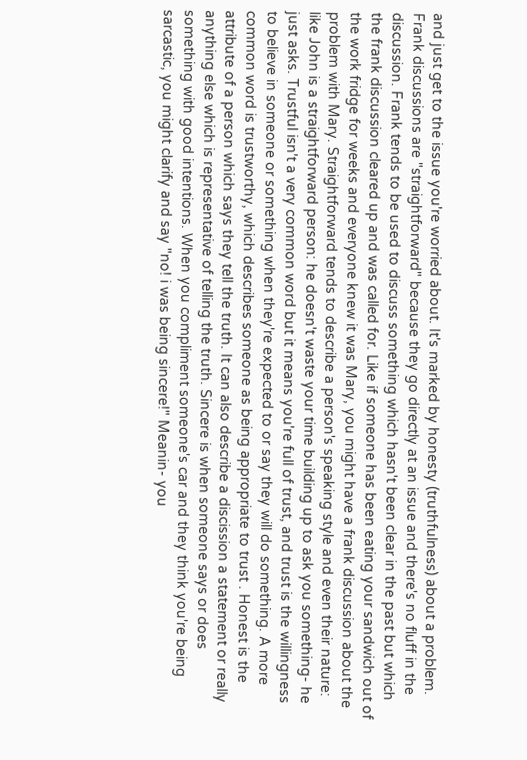and just get to the issue you're worried about. It's marked by honesty (truthfulness) about a problem. Frank discussions are "straightforward" because they go directly at an issue and there's no fluff in the discussion. Frank tends to be used to discuss something which hasn't been clear in the past but which the frank discussion cleared up and was called for. Like if someone has been eating your sandwich out of the work fridge for weeks and everyone knew it was Mary, you might have a frank discussion about the problem with Mary. Straightforward tends to describe a person's speaking style and even their nature: like John is a straightforward person: he doesn't waste your time building up to ask you something- he just asks. Trustful isn't a very common word but it means you're full of trust, and trust is the willingness to believe in someone or something when they're expected to or say they will do something. A more common word is trustworthy, which describes someone as being appropriate to trust . Honest is the attribute of a person which says they tell the truth. It can also describe a discission a statement or really anything else which is representative of telling the truth. Sincere is when someone says or does something with good intentions. When you compliment someone's car and they think you're being sarcastic, you might clarify and say "no! i was being sincere!" Meanin- you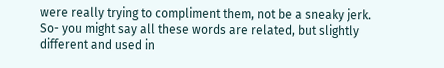were really trying to compliment them, not be a sneaky jerk. So- you might say all these words are related, but slightly different and used in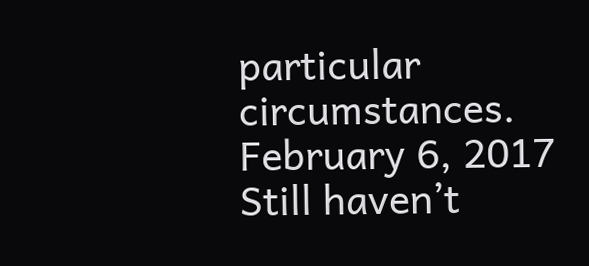particular circumstances.
February 6, 2017
Still haven’t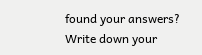found your answers?
Write down your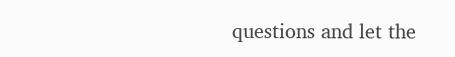questions and let the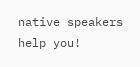native speakers help you!